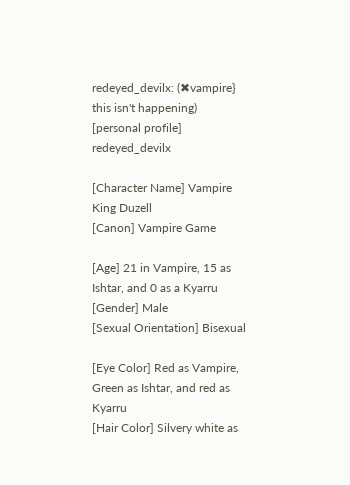redeyed_devilx: (✖vampire} this isn't happening)
[personal profile] redeyed_devilx

[Character Name] Vampire King Duzell
[Canon] Vampire Game

[Age] 21 in Vampire, 15 as Ishtar, and 0 as a Kyarru
[Gender] Male
[Sexual Orientation] Bisexual

[Eye Color] Red as Vampire, Green as Ishtar, and red as Kyarru
[Hair Color] Silvery white as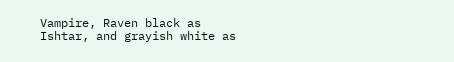Vampire, Raven black as Ishtar, and grayish white as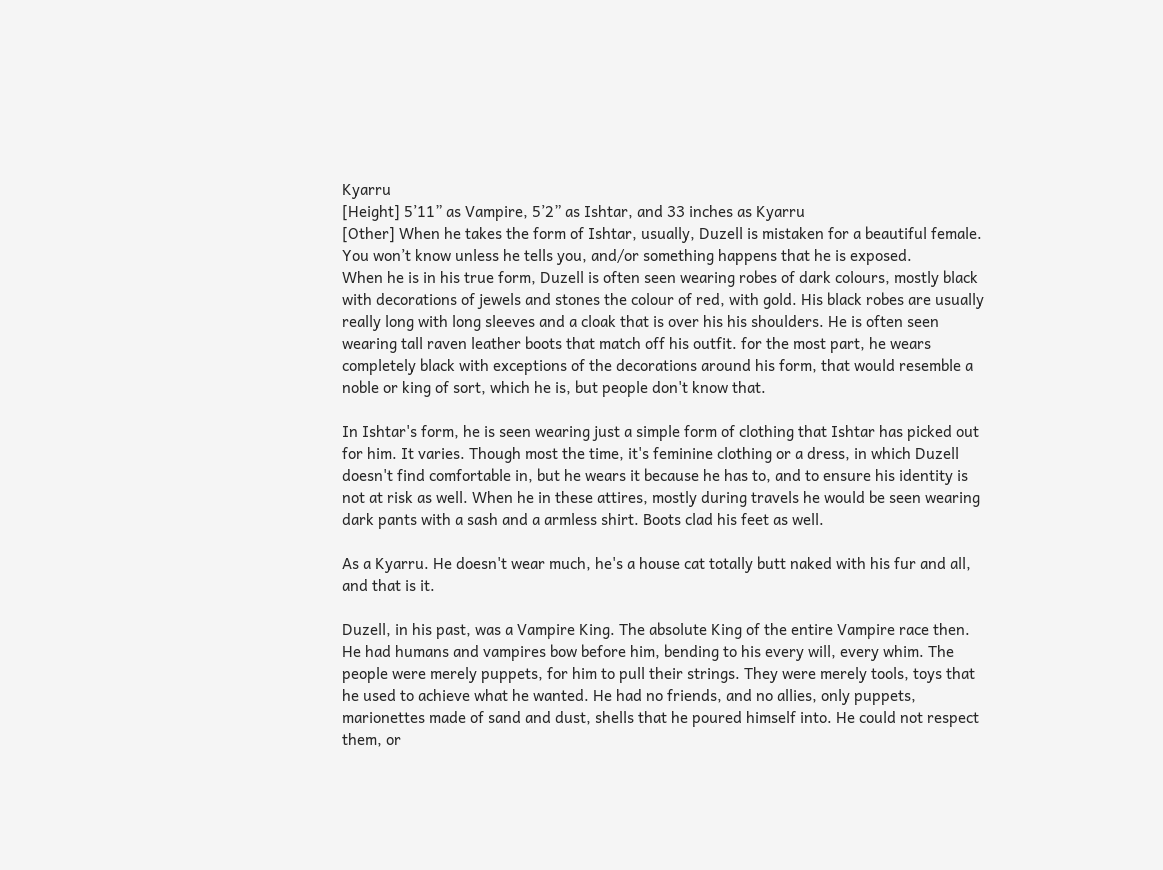Kyarru
[Height] 5’11” as Vampire, 5’2” as Ishtar, and 33 inches as Kyarru
[Other] When he takes the form of Ishtar, usually, Duzell is mistaken for a beautiful female. You won’t know unless he tells you, and/or something happens that he is exposed.
When he is in his true form, Duzell is often seen wearing robes of dark colours, mostly black with decorations of jewels and stones the colour of red, with gold. His black robes are usually really long with long sleeves and a cloak that is over his his shoulders. He is often seen wearing tall raven leather boots that match off his outfit. for the most part, he wears completely black with exceptions of the decorations around his form, that would resemble a noble or king of sort, which he is, but people don't know that.

In Ishtar's form, he is seen wearing just a simple form of clothing that Ishtar has picked out for him. It varies. Though most the time, it's feminine clothing or a dress, in which Duzell doesn't find comfortable in, but he wears it because he has to, and to ensure his identity is not at risk as well. When he in these attires, mostly during travels he would be seen wearing dark pants with a sash and a armless shirt. Boots clad his feet as well.

As a Kyarru. He doesn't wear much, he's a house cat totally butt naked with his fur and all, and that is it.

Duzell, in his past, was a Vampire King. The absolute King of the entire Vampire race then. He had humans and vampires bow before him, bending to his every will, every whim. The people were merely puppets, for him to pull their strings. They were merely tools, toys that he used to achieve what he wanted. He had no friends, and no allies, only puppets, marionettes made of sand and dust, shells that he poured himself into. He could not respect them, or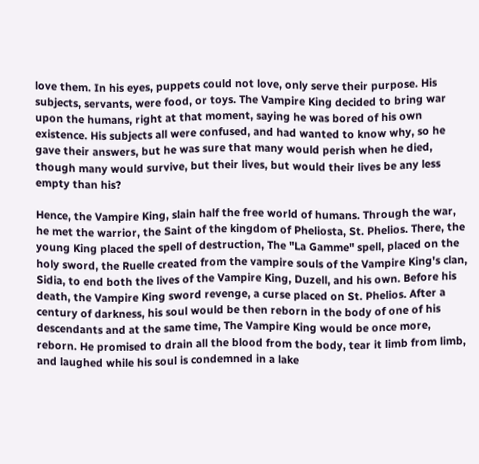love them. In his eyes, puppets could not love, only serve their purpose. His subjects, servants, were food, or toys. The Vampire King decided to bring war upon the humans, right at that moment, saying he was bored of his own existence. His subjects all were confused, and had wanted to know why, so he gave their answers, but he was sure that many would perish when he died, though many would survive, but their lives, but would their lives be any less empty than his?

Hence, the Vampire King, slain half the free world of humans. Through the war, he met the warrior, the Saint of the kingdom of Pheliosta, St. Phelios. There, the young King placed the spell of destruction, The "La Gamme" spell, placed on the holy sword, the Ruelle created from the vampire souls of the Vampire King's clan, Sidia, to end both the lives of the Vampire King, Duzell, and his own. Before his death, the Vampire King sword revenge, a curse placed on St. Phelios. After a century of darkness, his soul would be then reborn in the body of one of his descendants and at the same time, The Vampire King would be once more, reborn. He promised to drain all the blood from the body, tear it limb from limb, and laughed while his soul is condemned in a lake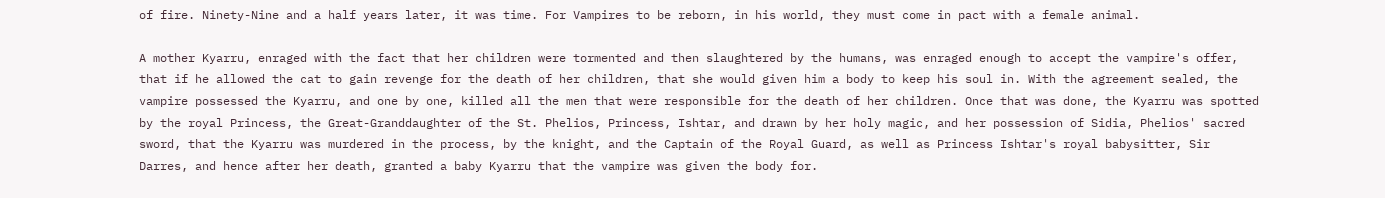of fire. Ninety-Nine and a half years later, it was time. For Vampires to be reborn, in his world, they must come in pact with a female animal.

A mother Kyarru, enraged with the fact that her children were tormented and then slaughtered by the humans, was enraged enough to accept the vampire's offer, that if he allowed the cat to gain revenge for the death of her children, that she would given him a body to keep his soul in. With the agreement sealed, the vampire possessed the Kyarru, and one by one, killed all the men that were responsible for the death of her children. Once that was done, the Kyarru was spotted by the royal Princess, the Great-Granddaughter of the St. Phelios, Princess, Ishtar, and drawn by her holy magic, and her possession of Sidia, Phelios' sacred sword, that the Kyarru was murdered in the process, by the knight, and the Captain of the Royal Guard, as well as Princess Ishtar's royal babysitter, Sir Darres, and hence after her death, granted a baby Kyarru that the vampire was given the body for.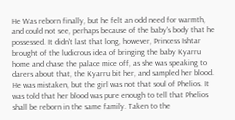He Was reborn finally, but he felt an odd need for warmth, and could not see, perhaps because of the baby's body that he possessed. It didn't last that long, however, Princess Ishtar brought of the ludicrous idea of bringing the baby Kyarru home and chase the palace mice off, as she was speaking to darers about that, the Kyarru bit her, and sampled her blood. He was mistaken, but the girl was not that soul of Phelios. It was told that her blood was pure enough to tell that Phelios shall be reborn in the same family. Taken to the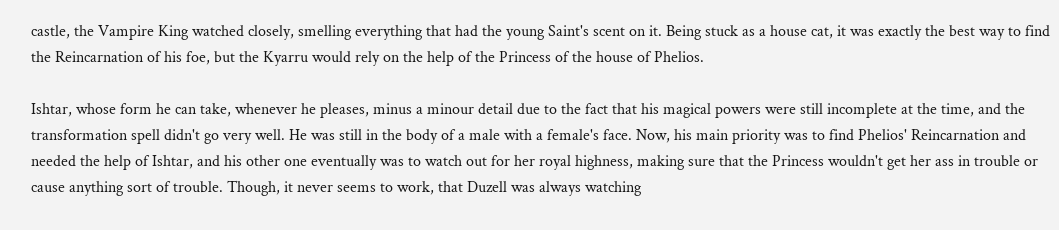castle, the Vampire King watched closely, smelling everything that had the young Saint's scent on it. Being stuck as a house cat, it was exactly the best way to find the Reincarnation of his foe, but the Kyarru would rely on the help of the Princess of the house of Phelios.

Ishtar, whose form he can take, whenever he pleases, minus a minour detail due to the fact that his magical powers were still incomplete at the time, and the transformation spell didn't go very well. He was still in the body of a male with a female's face. Now, his main priority was to find Phelios' Reincarnation and needed the help of Ishtar, and his other one eventually was to watch out for her royal highness, making sure that the Princess wouldn't get her ass in trouble or cause anything sort of trouble. Though, it never seems to work, that Duzell was always watching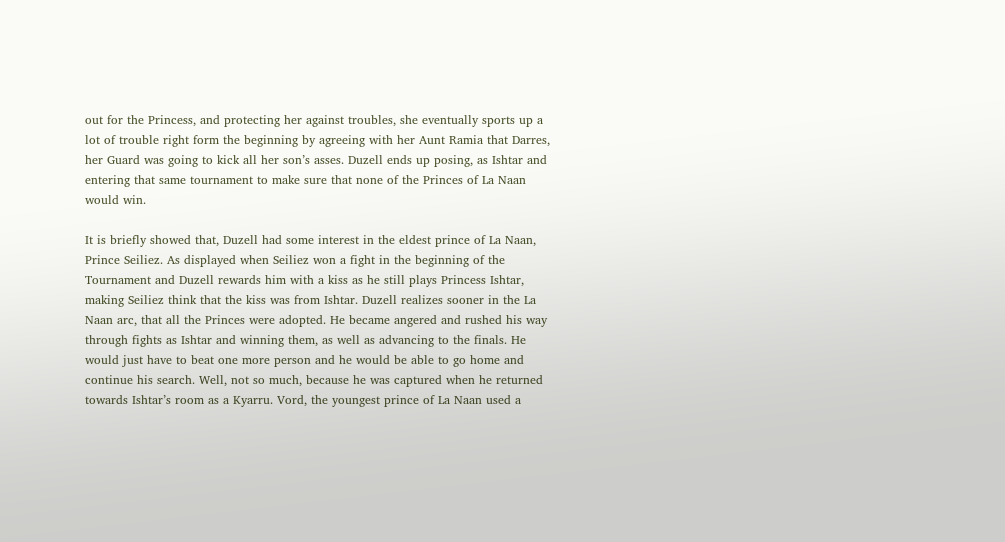out for the Princess, and protecting her against troubles, she eventually sports up a lot of trouble right form the beginning by agreeing with her Aunt Ramia that Darres, her Guard was going to kick all her son’s asses. Duzell ends up posing, as Ishtar and entering that same tournament to make sure that none of the Princes of La Naan would win.

It is briefly showed that, Duzell had some interest in the eldest prince of La Naan, Prince Seiliez. As displayed when Seiliez won a fight in the beginning of the Tournament and Duzell rewards him with a kiss as he still plays Princess Ishtar, making Seiliez think that the kiss was from Ishtar. Duzell realizes sooner in the La Naan arc, that all the Princes were adopted. He became angered and rushed his way through fights as Ishtar and winning them, as well as advancing to the finals. He would just have to beat one more person and he would be able to go home and continue his search. Well, not so much, because he was captured when he returned towards Ishtar’s room as a Kyarru. Vord, the youngest prince of La Naan used a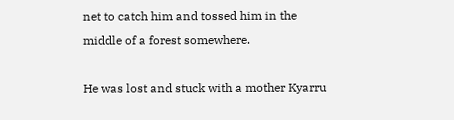net to catch him and tossed him in the middle of a forest somewhere.

He was lost and stuck with a mother Kyarru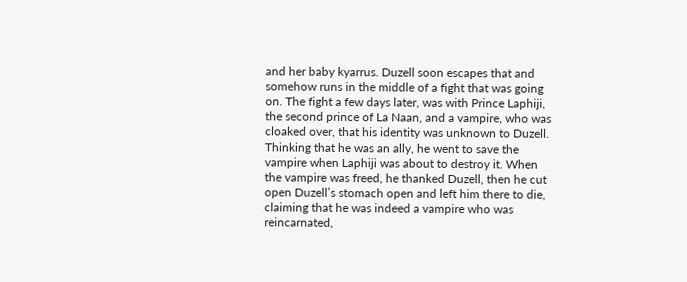and her baby kyarrus. Duzell soon escapes that and somehow runs in the middle of a fight that was going on. The fight a few days later, was with Prince Laphiji, the second prince of La Naan, and a vampire, who was cloaked over, that his identity was unknown to Duzell. Thinking that he was an ally, he went to save the vampire when Laphiji was about to destroy it. When the vampire was freed, he thanked Duzell, then he cut open Duzell’s stomach open and left him there to die, claiming that he was indeed a vampire who was reincarnated,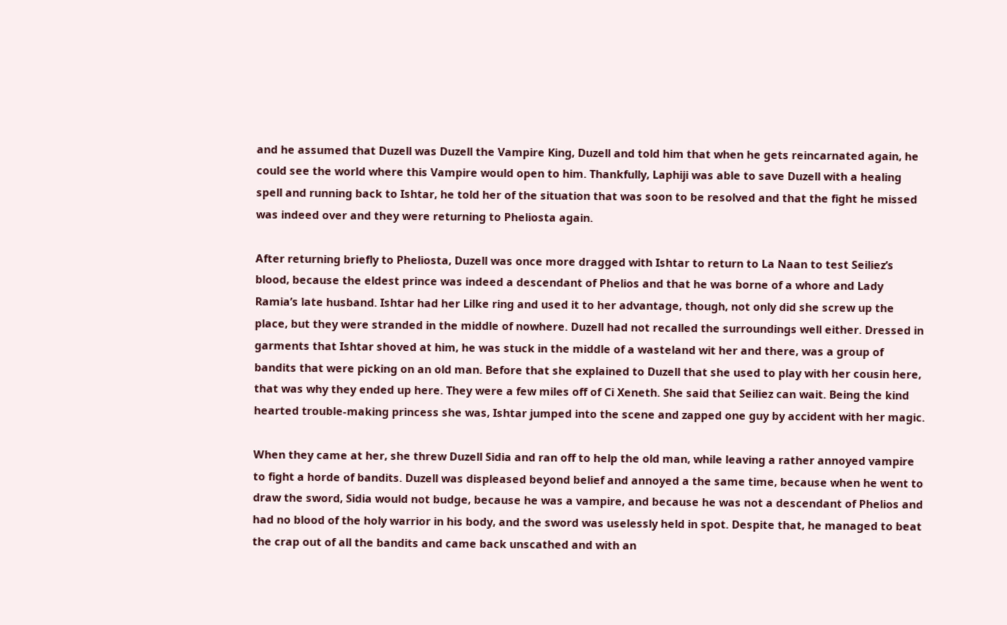and he assumed that Duzell was Duzell the Vampire King, Duzell and told him that when he gets reincarnated again, he could see the world where this Vampire would open to him. Thankfully, Laphiji was able to save Duzell with a healing spell and running back to Ishtar, he told her of the situation that was soon to be resolved and that the fight he missed was indeed over and they were returning to Pheliosta again.

After returning briefly to Pheliosta, Duzell was once more dragged with Ishtar to return to La Naan to test Seiliez’s blood, because the eldest prince was indeed a descendant of Phelios and that he was borne of a whore and Lady Ramia’s late husband. Ishtar had her Lilke ring and used it to her advantage, though, not only did she screw up the place, but they were stranded in the middle of nowhere. Duzell had not recalled the surroundings well either. Dressed in garments that Ishtar shoved at him, he was stuck in the middle of a wasteland wit her and there, was a group of bandits that were picking on an old man. Before that she explained to Duzell that she used to play with her cousin here, that was why they ended up here. They were a few miles off of Ci Xeneth. She said that Seiliez can wait. Being the kind hearted trouble-making princess she was, Ishtar jumped into the scene and zapped one guy by accident with her magic.

When they came at her, she threw Duzell Sidia and ran off to help the old man, while leaving a rather annoyed vampire to fight a horde of bandits. Duzell was displeased beyond belief and annoyed a the same time, because when he went to draw the sword, Sidia would not budge, because he was a vampire, and because he was not a descendant of Phelios and had no blood of the holy warrior in his body, and the sword was uselessly held in spot. Despite that, he managed to beat the crap out of all the bandits and came back unscathed and with an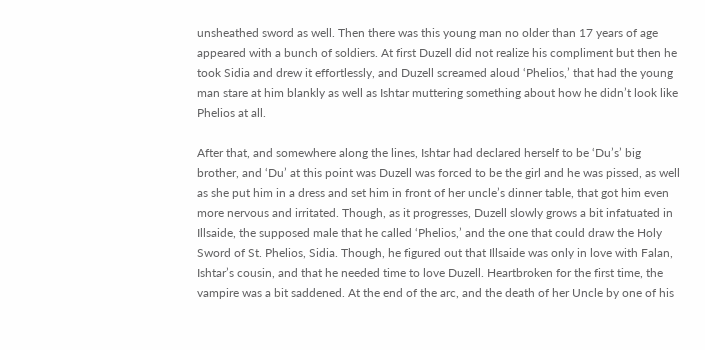unsheathed sword as well. Then there was this young man no older than 17 years of age appeared with a bunch of soldiers. At first Duzell did not realize his compliment but then he took Sidia and drew it effortlessly, and Duzell screamed aloud ‘Phelios,’ that had the young man stare at him blankly as well as Ishtar muttering something about how he didn’t look like Phelios at all.

After that, and somewhere along the lines, Ishtar had declared herself to be ‘Du’s’ big brother, and ‘Du’ at this point was Duzell was forced to be the girl and he was pissed, as well as she put him in a dress and set him in front of her uncle’s dinner table, that got him even more nervous and irritated. Though, as it progresses, Duzell slowly grows a bit infatuated in Illsaide, the supposed male that he called ‘Phelios,’ and the one that could draw the Holy Sword of St. Phelios, Sidia. Though, he figured out that Illsaide was only in love with Falan, Ishtar’s cousin, and that he needed time to love Duzell. Heartbroken for the first time, the vampire was a bit saddened. At the end of the arc, and the death of her Uncle by one of his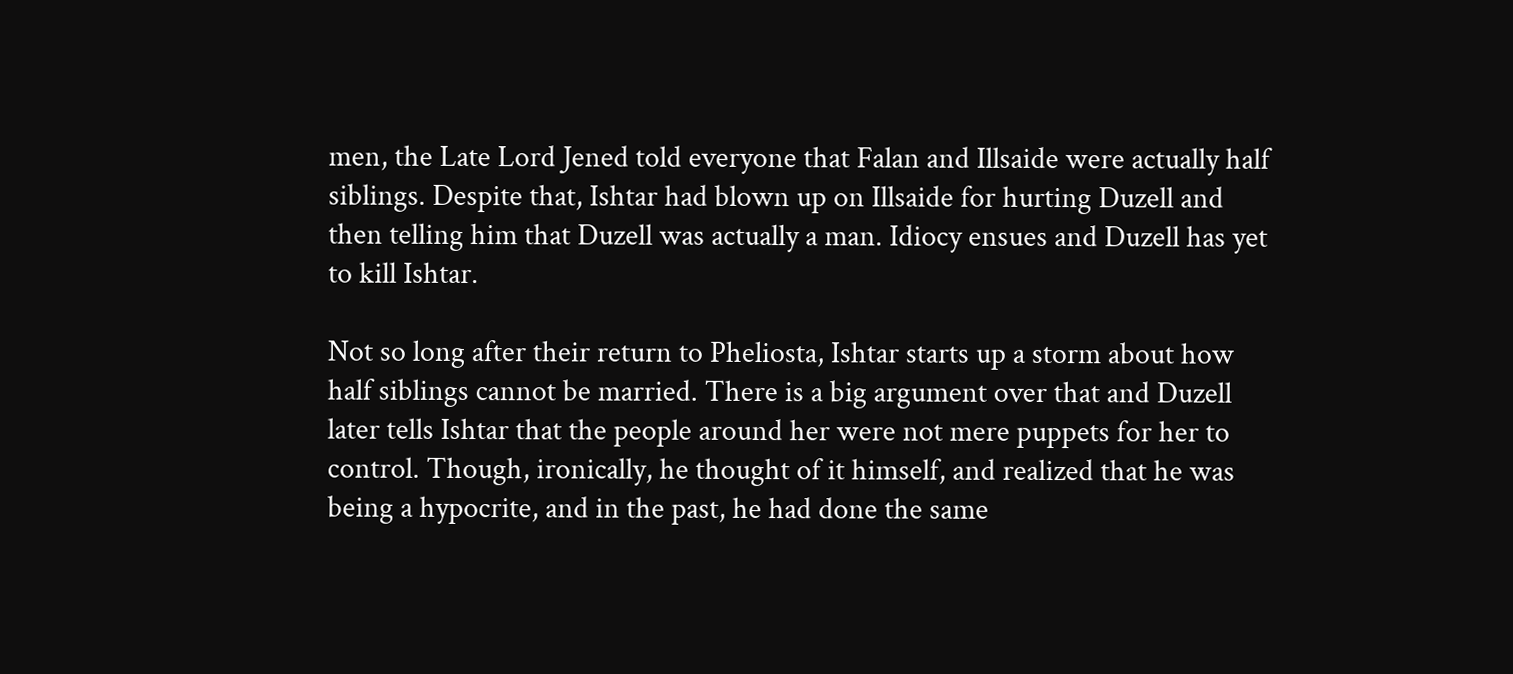men, the Late Lord Jened told everyone that Falan and Illsaide were actually half siblings. Despite that, Ishtar had blown up on Illsaide for hurting Duzell and then telling him that Duzell was actually a man. Idiocy ensues and Duzell has yet to kill Ishtar.

Not so long after their return to Pheliosta, Ishtar starts up a storm about how half siblings cannot be married. There is a big argument over that and Duzell later tells Ishtar that the people around her were not mere puppets for her to control. Though, ironically, he thought of it himself, and realized that he was being a hypocrite, and in the past, he had done the same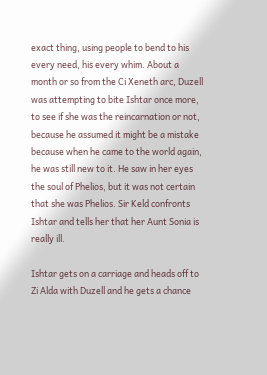exact thing, using people to bend to his every need, his every whim. About a month or so from the Ci Xeneth arc, Duzell was attempting to bite Ishtar once more, to see if she was the reincarnation or not, because he assumed it might be a mistake because when he came to the world again, he was still new to it. He saw in her eyes the soul of Phelios, but it was not certain that she was Phelios. Sir Keld confronts Ishtar and tells her that her Aunt Sonia is really ill.

Ishtar gets on a carriage and heads off to Zi Alda with Duzell and he gets a chance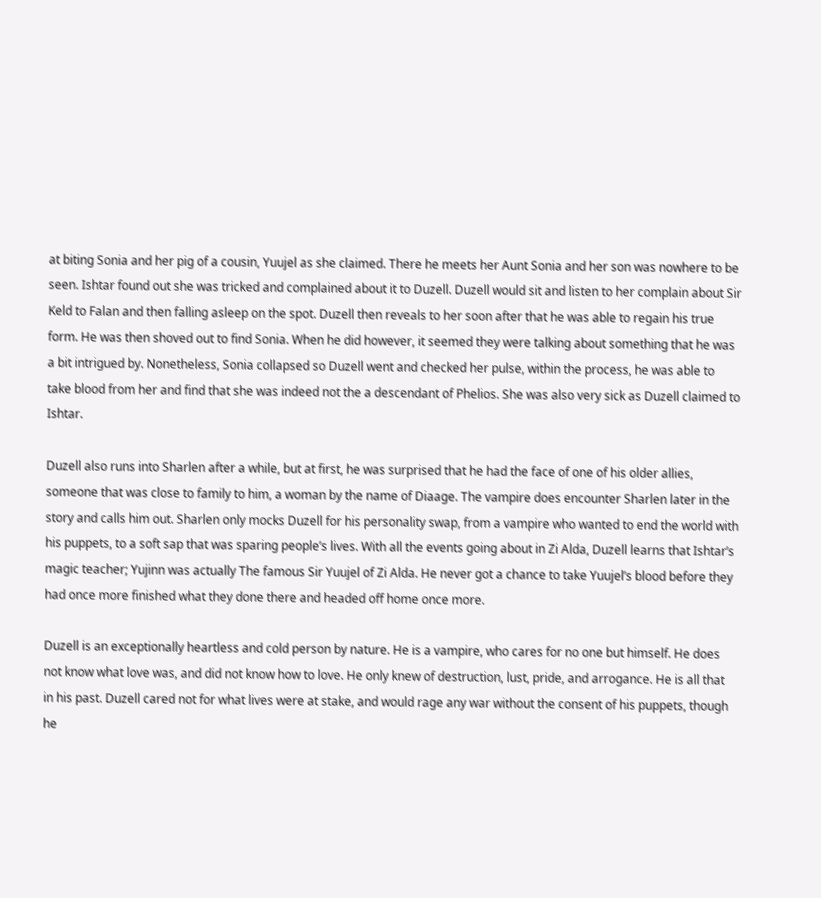at biting Sonia and her pig of a cousin, Yuujel as she claimed. There he meets her Aunt Sonia and her son was nowhere to be seen. Ishtar found out she was tricked and complained about it to Duzell. Duzell would sit and listen to her complain about Sir Keld to Falan and then falling asleep on the spot. Duzell then reveals to her soon after that he was able to regain his true form. He was then shoved out to find Sonia. When he did however, it seemed they were talking about something that he was a bit intrigued by. Nonetheless, Sonia collapsed so Duzell went and checked her pulse, within the process, he was able to take blood from her and find that she was indeed not the a descendant of Phelios. She was also very sick as Duzell claimed to Ishtar.

Duzell also runs into Sharlen after a while, but at first, he was surprised that he had the face of one of his older allies, someone that was close to family to him, a woman by the name of Diaage. The vampire does encounter Sharlen later in the story and calls him out. Sharlen only mocks Duzell for his personality swap, from a vampire who wanted to end the world with his puppets, to a soft sap that was sparing people’s lives. With all the events going about in Zi Alda, Duzell learns that Ishtar’s magic teacher; Yujinn was actually The famous Sir Yuujel of Zi Alda. He never got a chance to take Yuujel’s blood before they had once more finished what they done there and headed off home once more.

Duzell is an exceptionally heartless and cold person by nature. He is a vampire, who cares for no one but himself. He does not know what love was, and did not know how to love. He only knew of destruction, lust, pride, and arrogance. He is all that in his past. Duzell cared not for what lives were at stake, and would rage any war without the consent of his puppets, though he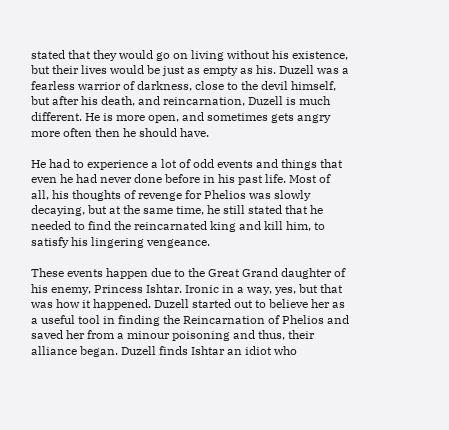stated that they would go on living without his existence, but their lives would be just as empty as his. Duzell was a fearless warrior of darkness, close to the devil himself, but after his death, and reincarnation, Duzell is much different. He is more open, and sometimes gets angry more often then he should have.

He had to experience a lot of odd events and things that even he had never done before in his past life. Most of all, his thoughts of revenge for Phelios was slowly decaying, but at the same time, he still stated that he needed to find the reincarnated king and kill him, to satisfy his lingering vengeance.

These events happen due to the Great Grand daughter of his enemy, Princess Ishtar. Ironic in a way, yes, but that was how it happened. Duzell started out to believe her as a useful tool in finding the Reincarnation of Phelios and saved her from a minour poisoning and thus, their alliance began. Duzell finds Ishtar an idiot who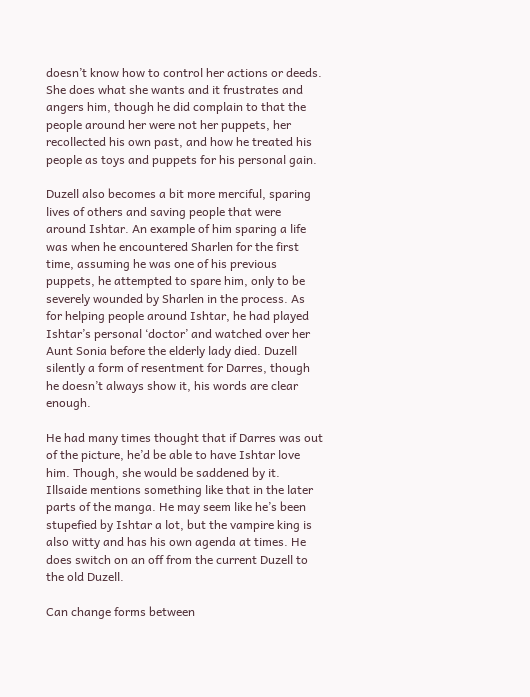doesn’t know how to control her actions or deeds. She does what she wants and it frustrates and angers him, though he did complain to that the people around her were not her puppets, her recollected his own past, and how he treated his people as toys and puppets for his personal gain.

Duzell also becomes a bit more merciful, sparing lives of others and saving people that were around Ishtar. An example of him sparing a life was when he encountered Sharlen for the first time, assuming he was one of his previous puppets, he attempted to spare him, only to be severely wounded by Sharlen in the process. As for helping people around Ishtar, he had played Ishtar’s personal ‘doctor’ and watched over her Aunt Sonia before the elderly lady died. Duzell silently a form of resentment for Darres, though he doesn’t always show it, his words are clear enough.

He had many times thought that if Darres was out of the picture, he’d be able to have Ishtar love him. Though, she would be saddened by it. Illsaide mentions something like that in the later parts of the manga. He may seem like he’s been stupefied by Ishtar a lot, but the vampire king is also witty and has his own agenda at times. He does switch on an off from the current Duzell to the old Duzell.

Can change forms between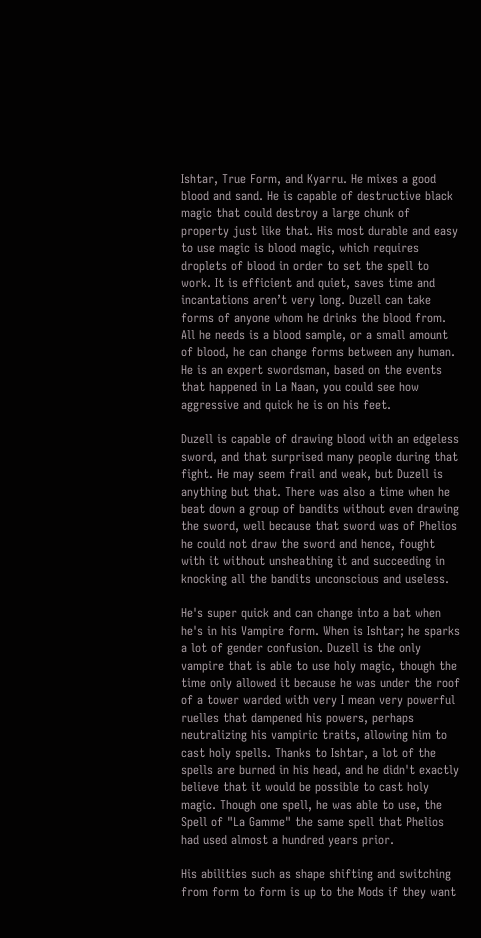Ishtar, True Form, and Kyarru. He mixes a good blood and sand. He is capable of destructive black magic that could destroy a large chunk of property just like that. His most durable and easy to use magic is blood magic, which requires droplets of blood in order to set the spell to work. It is efficient and quiet, saves time and incantations aren’t very long. Duzell can take forms of anyone whom he drinks the blood from. All he needs is a blood sample, or a small amount of blood, he can change forms between any human. He is an expert swordsman, based on the events that happened in La Naan, you could see how aggressive and quick he is on his feet.

Duzell is capable of drawing blood with an edgeless sword, and that surprised many people during that fight. He may seem frail and weak, but Duzell is anything but that. There was also a time when he beat down a group of bandits without even drawing the sword, well because that sword was of Phelios he could not draw the sword and hence, fought with it without unsheathing it and succeeding in knocking all the bandits unconscious and useless.

He's super quick and can change into a bat when he's in his Vampire form. When is Ishtar; he sparks a lot of gender confusion. Duzell is the only vampire that is able to use holy magic, though the time only allowed it because he was under the roof of a tower warded with very I mean very powerful ruelles that dampened his powers, perhaps neutralizing his vampiric traits, allowing him to cast holy spells. Thanks to Ishtar, a lot of the spells are burned in his head, and he didn't exactly believe that it would be possible to cast holy magic. Though one spell, he was able to use, the Spell of "La Gamme" the same spell that Phelios had used almost a hundred years prior.

His abilities such as shape shifting and switching from form to form is up to the Mods if they want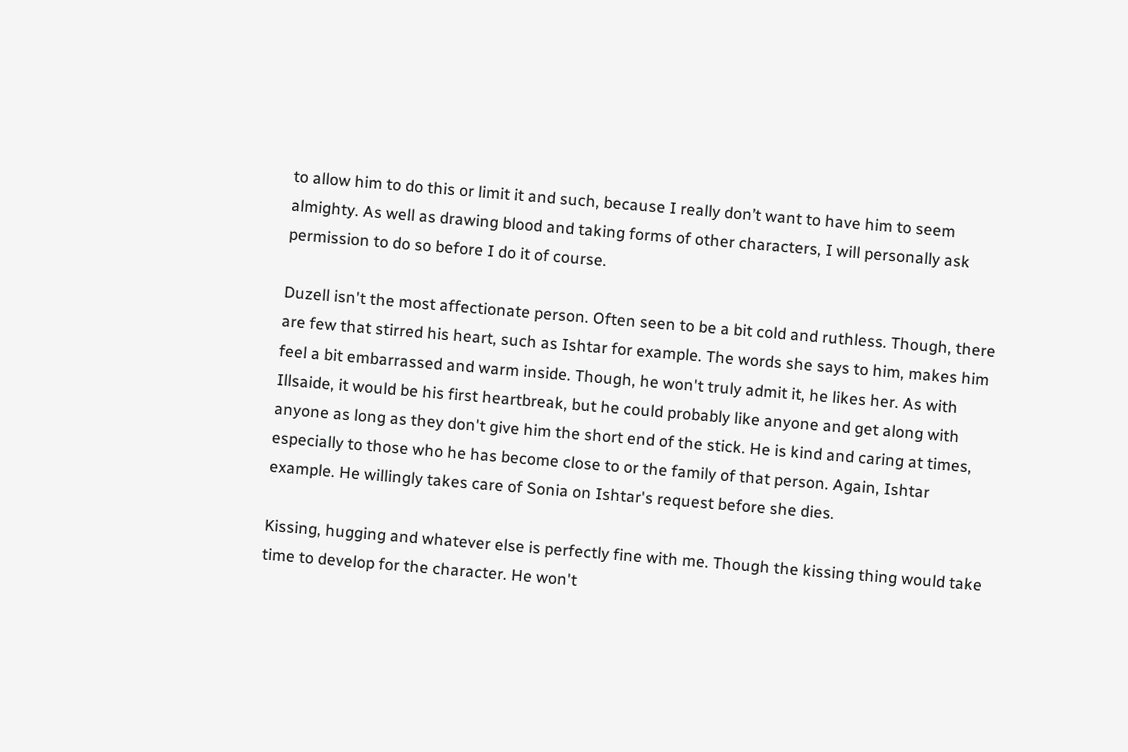to allow him to do this or limit it and such, because I really don’t want to have him to seem almighty. As well as drawing blood and taking forms of other characters, I will personally ask permission to do so before I do it of course.

Duzell isn't the most affectionate person. Often seen to be a bit cold and ruthless. Though, there are few that stirred his heart, such as Ishtar for example. The words she says to him, makes him feel a bit embarrassed and warm inside. Though, he won't truly admit it, he likes her. As with Illsaide, it would be his first heartbreak, but he could probably like anyone and get along with anyone as long as they don't give him the short end of the stick. He is kind and caring at times, especially to those who he has become close to or the family of that person. Again, Ishtar example. He willingly takes care of Sonia on Ishtar's request before she dies.

Kissing, hugging and whatever else is perfectly fine with me. Though the kissing thing would take time to develop for the character. He won't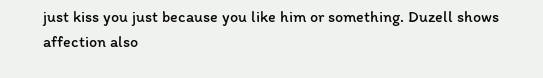just kiss you just because you like him or something. Duzell shows affection also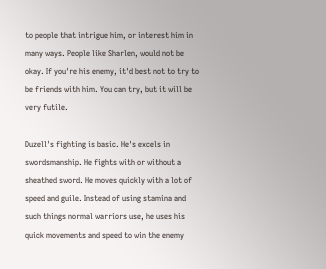to people that intrigue him, or interest him in many ways. People like Sharlen, would not be okay. If you're his enemy, it'd best not to try to be friends with him. You can try, but it will be very futile.

Duzell's fighting is basic. He's excels in swordsmanship. He fights with or without a sheathed sword. He moves quickly with a lot of speed and guile. Instead of using stamina and such things normal warriors use, he uses his quick movements and speed to win the enemy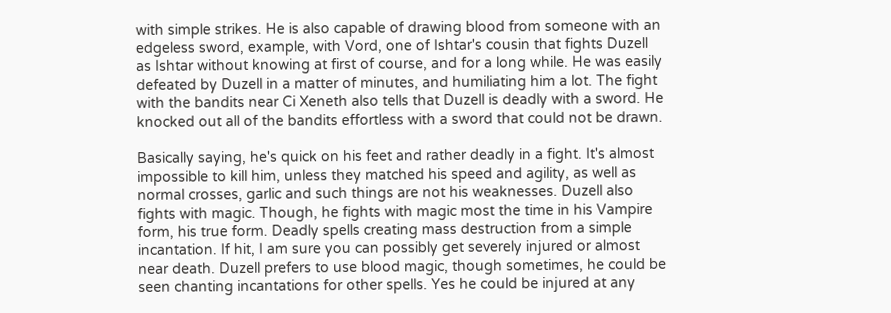with simple strikes. He is also capable of drawing blood from someone with an edgeless sword, example, with Vord, one of Ishtar's cousin that fights Duzell as Ishtar without knowing at first of course, and for a long while. He was easily defeated by Duzell in a matter of minutes, and humiliating him a lot. The fight with the bandits near Ci Xeneth also tells that Duzell is deadly with a sword. He knocked out all of the bandits effortless with a sword that could not be drawn.

Basically saying, he's quick on his feet and rather deadly in a fight. It's almost impossible to kill him, unless they matched his speed and agility, as well as normal crosses, garlic and such things are not his weaknesses. Duzell also fights with magic. Though, he fights with magic most the time in his Vampire form, his true form. Deadly spells creating mass destruction from a simple incantation. If hit, I am sure you can possibly get severely injured or almost near death. Duzell prefers to use blood magic, though sometimes, he could be seen chanting incantations for other spells. Yes he could be injured at any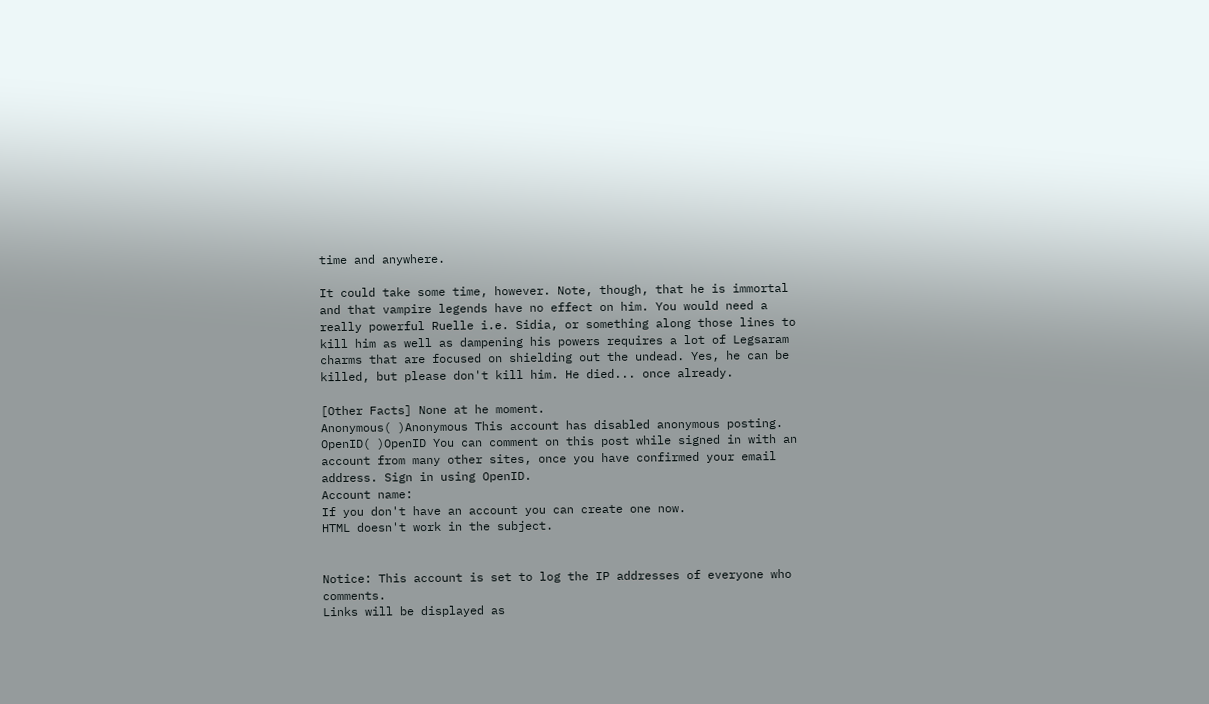time and anywhere.

It could take some time, however. Note, though, that he is immortal and that vampire legends have no effect on him. You would need a really powerful Ruelle i.e. Sidia, or something along those lines to kill him as well as dampening his powers requires a lot of Legsaram charms that are focused on shielding out the undead. Yes, he can be killed, but please don't kill him. He died... once already.

[Other Facts] None at he moment.
Anonymous( )Anonymous This account has disabled anonymous posting.
OpenID( )OpenID You can comment on this post while signed in with an account from many other sites, once you have confirmed your email address. Sign in using OpenID.
Account name:
If you don't have an account you can create one now.
HTML doesn't work in the subject.


Notice: This account is set to log the IP addresses of everyone who comments.
Links will be displayed as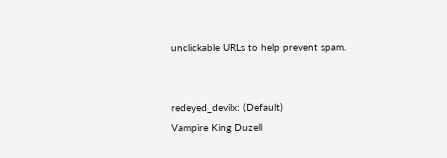unclickable URLs to help prevent spam.


redeyed_devilx: (Default)
Vampire King Duzell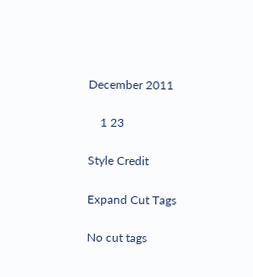December 2011

    1 23

Style Credit

Expand Cut Tags

No cut tags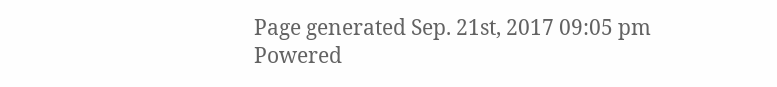Page generated Sep. 21st, 2017 09:05 pm
Powered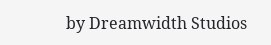by Dreamwidth Studios